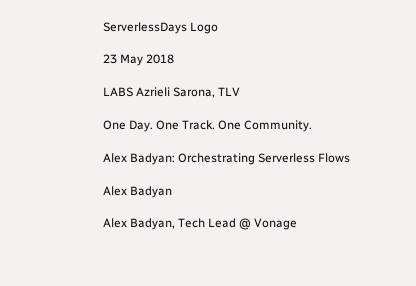ServerlessDays Logo

23 May 2018

LABS Azrieli Sarona, TLV

One Day. One Track. One Community.

Alex Badyan: Orchestrating Serverless Flows

Alex Badyan

Alex Badyan, Tech Lead @ Vonage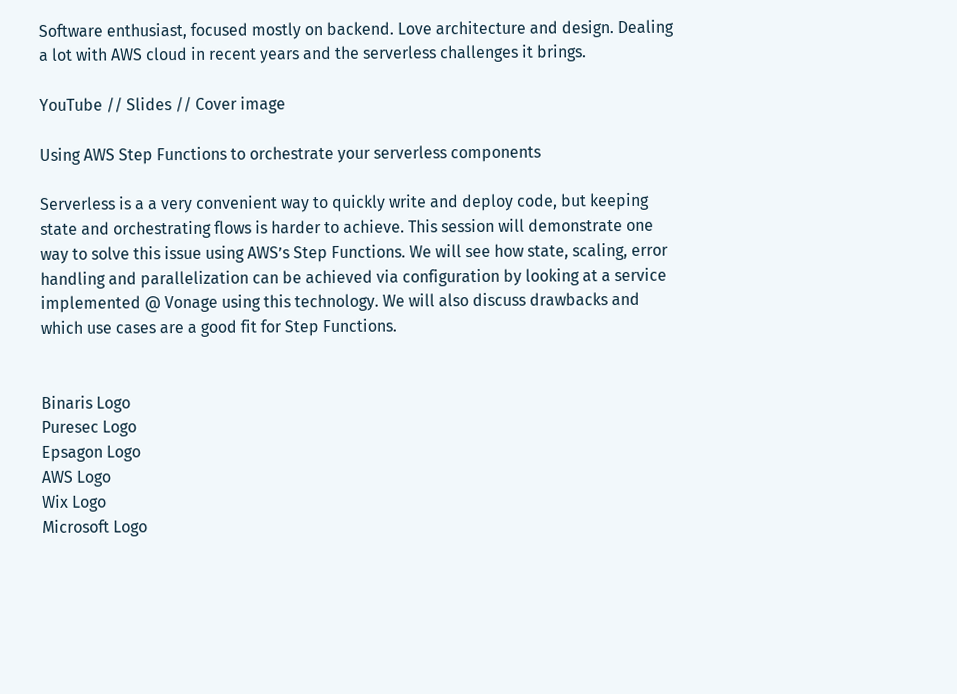Software enthusiast, focused mostly on backend. Love architecture and design. Dealing a lot with AWS cloud in recent years and the serverless challenges it brings.

YouTube // Slides // Cover image

Using AWS Step Functions to orchestrate your serverless components

Serverless is a a very convenient way to quickly write and deploy code, but keeping state and orchestrating flows is harder to achieve. This session will demonstrate one way to solve this issue using AWS’s Step Functions. We will see how state, scaling, error handling and parallelization can be achieved via configuration by looking at a service implemented @ Vonage using this technology. We will also discuss drawbacks and which use cases are a good fit for Step Functions.


Binaris Logo
Puresec Logo
Epsagon Logo
AWS Logo
Wix Logo
Microsoft Logo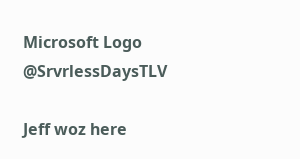Microsoft Logo @SrvrlessDaysTLV

Jeff woz here